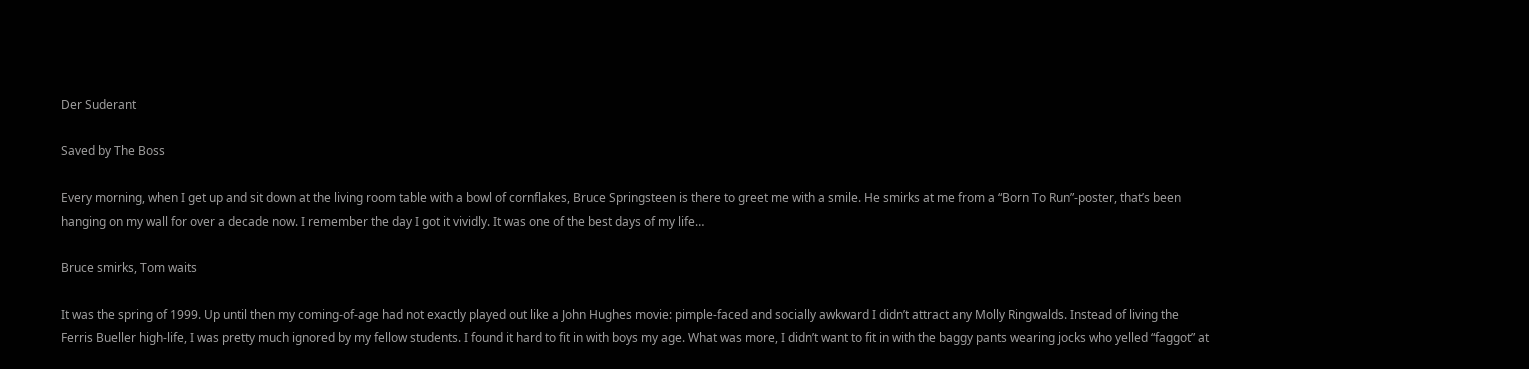Der Suderant

Saved by The Boss

Every morning, when I get up and sit down at the living room table with a bowl of cornflakes, Bruce Springsteen is there to greet me with a smile. He smirks at me from a “Born To Run”-poster, that’s been hanging on my wall for over a decade now. I remember the day I got it vividly. It was one of the best days of my life…

Bruce smirks, Tom waits

It was the spring of 1999. Up until then my coming-of-age had not exactly played out like a John Hughes movie: pimple-faced and socially awkward I didn’t attract any Molly Ringwalds. Instead of living the Ferris Bueller high-life, I was pretty much ignored by my fellow students. I found it hard to fit in with boys my age. What was more, I didn’t want to fit in with the baggy pants wearing jocks who yelled “faggot” at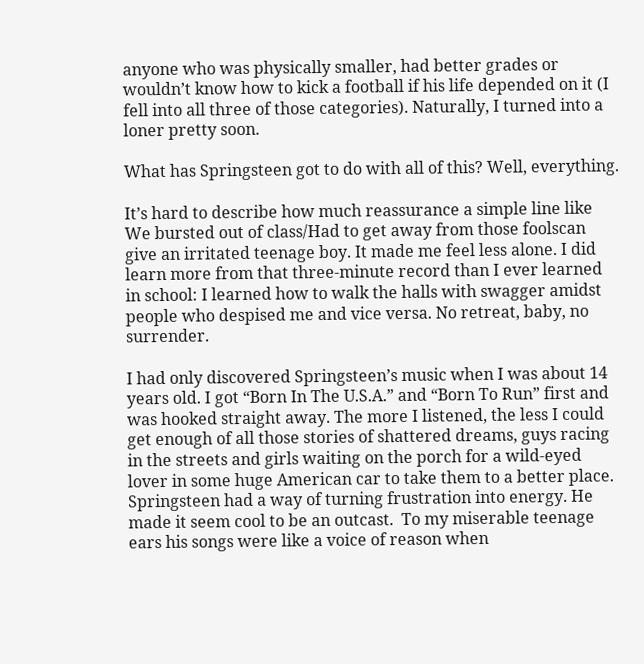anyone who was physically smaller, had better grades or wouldn’t know how to kick a football if his life depended on it (I fell into all three of those categories). Naturally, I turned into a loner pretty soon.

What has Springsteen got to do with all of this? Well, everything.

It’s hard to describe how much reassurance a simple line like We bursted out of class/Had to get away from those foolscan give an irritated teenage boy. It made me feel less alone. I did learn more from that three-minute record than I ever learned in school: I learned how to walk the halls with swagger amidst people who despised me and vice versa. No retreat, baby, no surrender.

I had only discovered Springsteen’s music when I was about 14 years old. I got “Born In The U.S.A.” and “Born To Run” first and was hooked straight away. The more I listened, the less I could get enough of all those stories of shattered dreams, guys racing in the streets and girls waiting on the porch for a wild-eyed lover in some huge American car to take them to a better place. Springsteen had a way of turning frustration into energy. He made it seem cool to be an outcast.  To my miserable teenage ears his songs were like a voice of reason when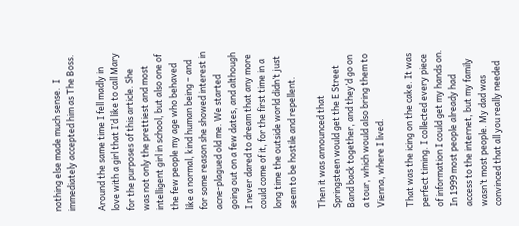nothing else made much sense.  I immediately accepted him as The Boss.

Around the same time I fell madly in love with a girl that I’d like to call Mary for the purposes of this article. She was not only the prettiest and most intelligent girl in school, but also one of the few people my age who behaved like a normal, kind human being – and for some reason she showed interest in acne-plagued old me. We started going out on a few dates, and although I never dared to dream that any more could come of it, for the first time in a long time the outside world didn’t just seem to be hostile and repellent.

Then it was announced that Springsteen would get the E Street Band back together, and they’d go on a tour, which would also bring them to Vienna, where I lived.

That was the icing on the cake. It was perfect timing. I collected every piece of information I could get my hands on. In 1999 most people already had access to the internet, but my family wasn’t most people. My dad was convinced that all you really needed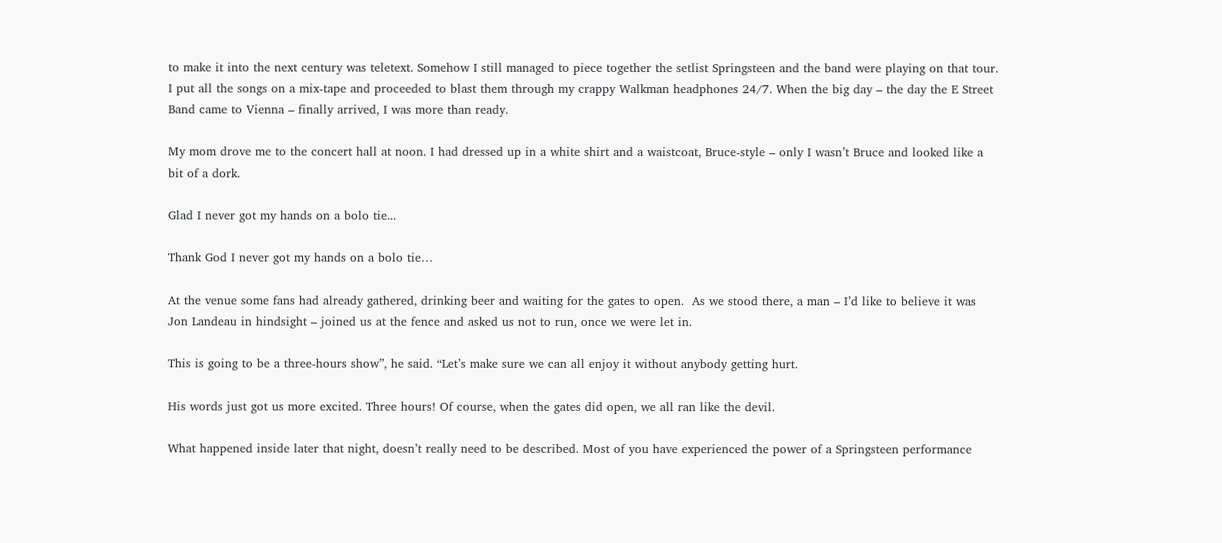to make it into the next century was teletext. Somehow I still managed to piece together the setlist Springsteen and the band were playing on that tour. I put all the songs on a mix-tape and proceeded to blast them through my crappy Walkman headphones 24/7. When the big day – the day the E Street Band came to Vienna – finally arrived, I was more than ready.

My mom drove me to the concert hall at noon. I had dressed up in a white shirt and a waistcoat, Bruce-style – only I wasn’t Bruce and looked like a bit of a dork.

Glad I never got my hands on a bolo tie...

Thank God I never got my hands on a bolo tie…

At the venue some fans had already gathered, drinking beer and waiting for the gates to open.  As we stood there, a man – I’d like to believe it was Jon Landeau in hindsight – joined us at the fence and asked us not to run, once we were let in.

This is going to be a three-hours show”, he said. “Let’s make sure we can all enjoy it without anybody getting hurt.

His words just got us more excited. Three hours! Of course, when the gates did open, we all ran like the devil.

What happened inside later that night, doesn’t really need to be described. Most of you have experienced the power of a Springsteen performance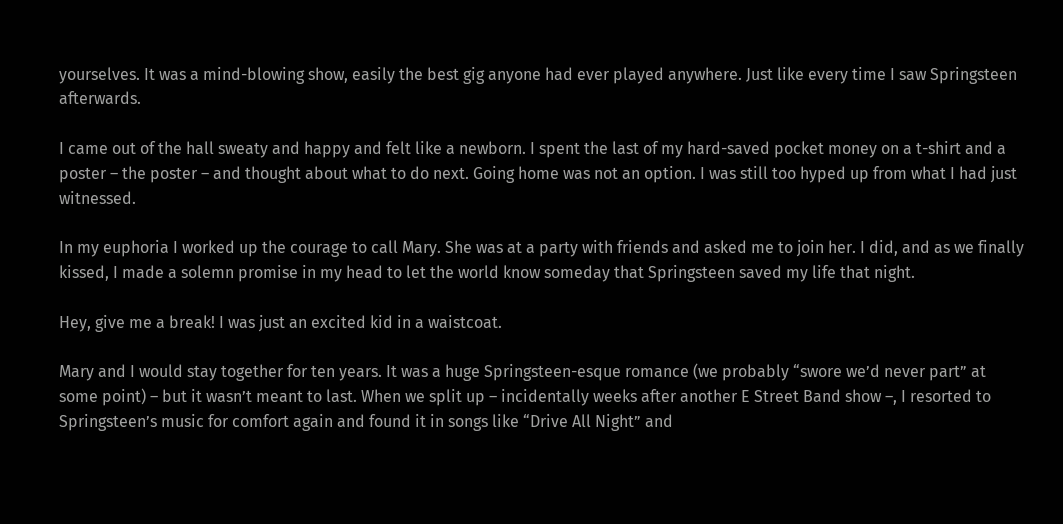yourselves. It was a mind-blowing show, easily the best gig anyone had ever played anywhere. Just like every time I saw Springsteen afterwards.

I came out of the hall sweaty and happy and felt like a newborn. I spent the last of my hard-saved pocket money on a t-shirt and a poster – the poster – and thought about what to do next. Going home was not an option. I was still too hyped up from what I had just witnessed.

In my euphoria I worked up the courage to call Mary. She was at a party with friends and asked me to join her. I did, and as we finally kissed, I made a solemn promise in my head to let the world know someday that Springsteen saved my life that night.

Hey, give me a break! I was just an excited kid in a waistcoat.

Mary and I would stay together for ten years. It was a huge Springsteen-esque romance (we probably “swore we’d never part” at some point) – but it wasn’t meant to last. When we split up – incidentally weeks after another E Street Band show –, I resorted to Springsteen’s music for comfort again and found it in songs like “Drive All Night” and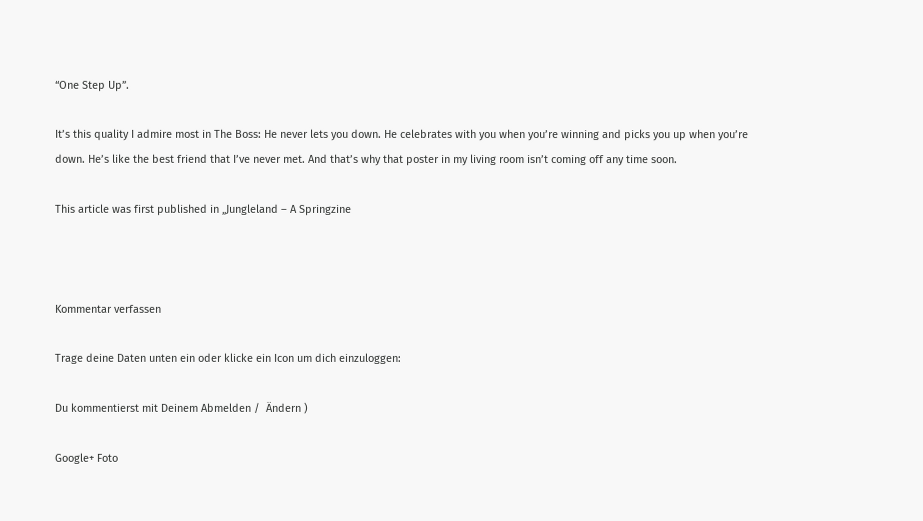“One Step Up”.

It’s this quality I admire most in The Boss: He never lets you down. He celebrates with you when you’re winning and picks you up when you’re down. He’s like the best friend that I’ve never met. And that’s why that poster in my living room isn’t coming off any time soon.

This article was first published in „Jungleland – A Springzine



Kommentar verfassen

Trage deine Daten unten ein oder klicke ein Icon um dich einzuloggen:

Du kommentierst mit Deinem Abmelden /  Ändern )

Google+ Foto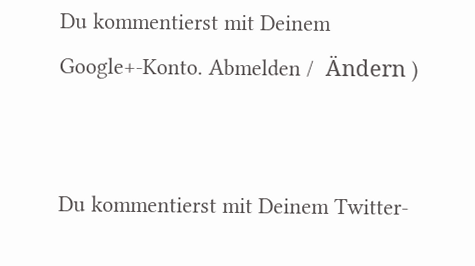Du kommentierst mit Deinem Google+-Konto. Abmelden /  Ändern )


Du kommentierst mit Deinem Twitter-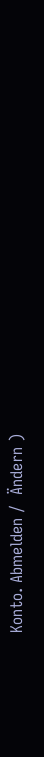Konto. Abmelden /  Ändern )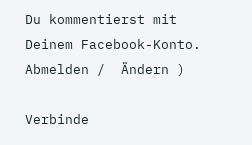Du kommentierst mit Deinem Facebook-Konto. Abmelden /  Ändern )

Verbinde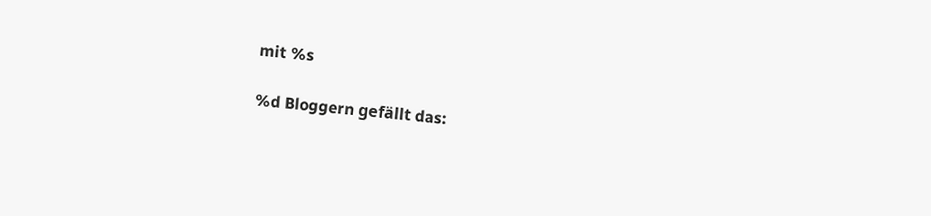mit %s

%d Bloggern gefällt das: